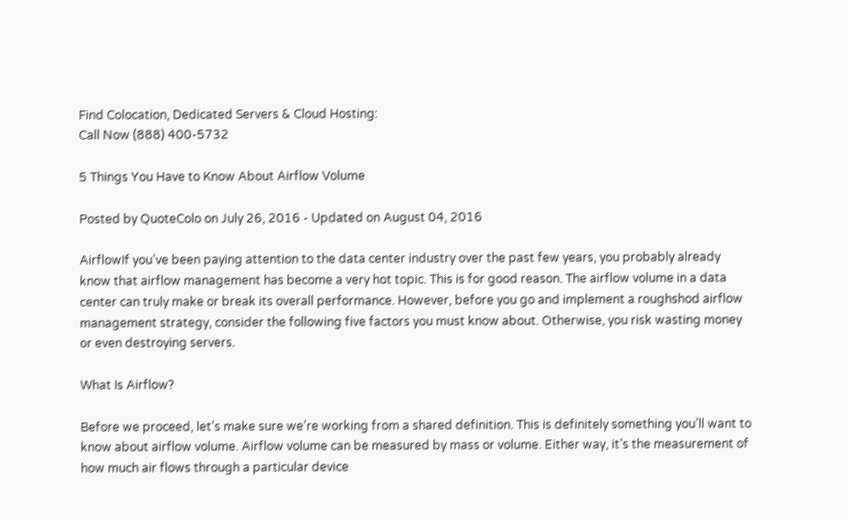Find Colocation, Dedicated Servers & Cloud Hosting:
Call Now (888) 400-5732

5 Things You Have to Know About Airflow Volume

Posted by QuoteColo on July 26, 2016 - Updated on August 04, 2016

AirflowIf you’ve been paying attention to the data center industry over the past few years, you probably already know that airflow management has become a very hot topic. This is for good reason. The airflow volume in a data center can truly make or break its overall performance. However, before you go and implement a roughshod airflow management strategy, consider the following five factors you must know about. Otherwise, you risk wasting money or even destroying servers.

What Is Airflow?

Before we proceed, let’s make sure we’re working from a shared definition. This is definitely something you’ll want to know about airflow volume. Airflow volume can be measured by mass or volume. Either way, it’s the measurement of how much air flows through a particular device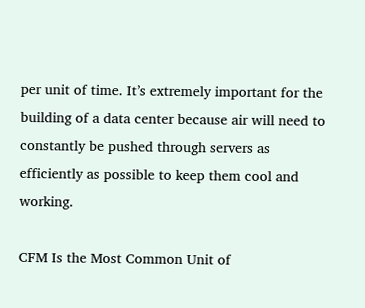per unit of time. It’s extremely important for the building of a data center because air will need to constantly be pushed through servers as efficiently as possible to keep them cool and working.

CFM Is the Most Common Unit of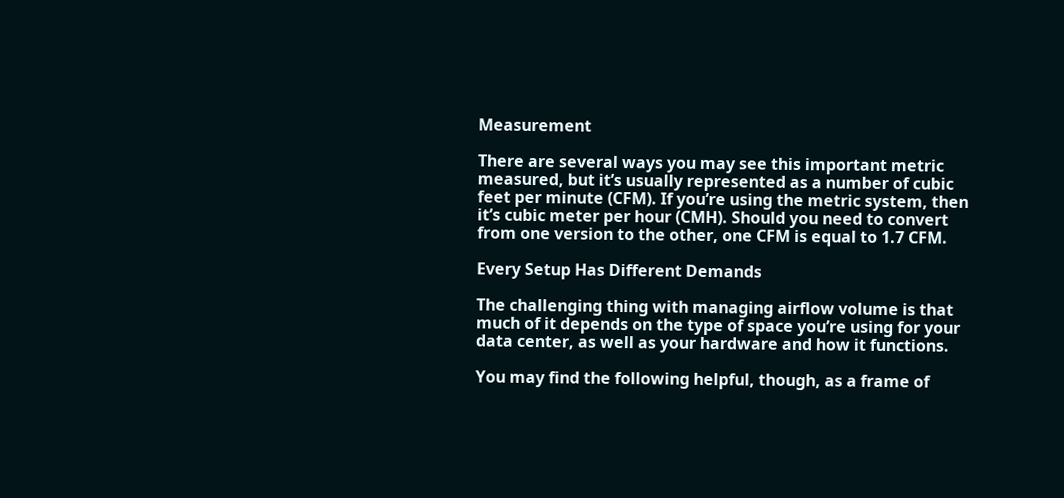Measurement

There are several ways you may see this important metric measured, but it’s usually represented as a number of cubic feet per minute (CFM). If you’re using the metric system, then it’s cubic meter per hour (CMH). Should you need to convert from one version to the other, one CFM is equal to 1.7 CFM.

Every Setup Has Different Demands

The challenging thing with managing airflow volume is that much of it depends on the type of space you’re using for your data center, as well as your hardware and how it functions.

You may find the following helpful, though, as a frame of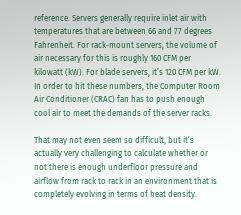reference. Servers generally require inlet air with temperatures that are between 66 and 77 degrees Fahrenheit. For rack-mount servers, the volume of air necessary for this is roughly 160 CFM per kilowatt (kW). For blade servers, it’s 120 CFM per kW. In order to hit these numbers, the Computer Room Air Conditioner (CRAC) fan has to push enough cool air to meet the demands of the server racks.

That may not even seem so difficult, but it’s actually very challenging to calculate whether or not there is enough underfloor pressure and airflow from rack to rack in an environment that is completely evolving in terms of heat density.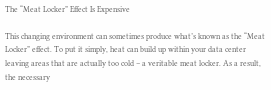The “Meat Locker” Effect Is Expensive

This changing environment can sometimes produce what’s known as the “Meat Locker” effect. To put it simply, heat can build up within your data center leaving areas that are actually too cold – a veritable meat locker. As a result, the necessary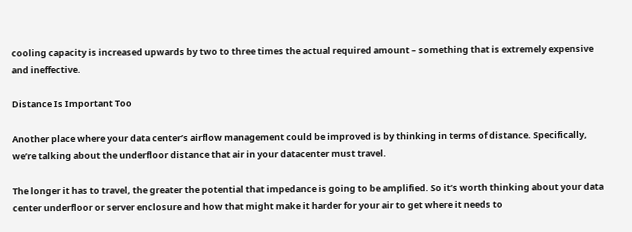cooling capacity is increased upwards by two to three times the actual required amount – something that is extremely expensive and ineffective.

Distance Is Important Too

Another place where your data center’s airflow management could be improved is by thinking in terms of distance. Specifically, we’re talking about the underfloor distance that air in your datacenter must travel.

The longer it has to travel, the greater the potential that impedance is going to be amplified. So it’s worth thinking about your data center underfloor or server enclosure and how that might make it harder for your air to get where it needs to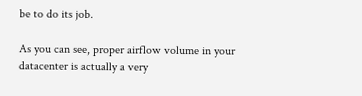be to do its job.

As you can see, proper airflow volume in your datacenter is actually a very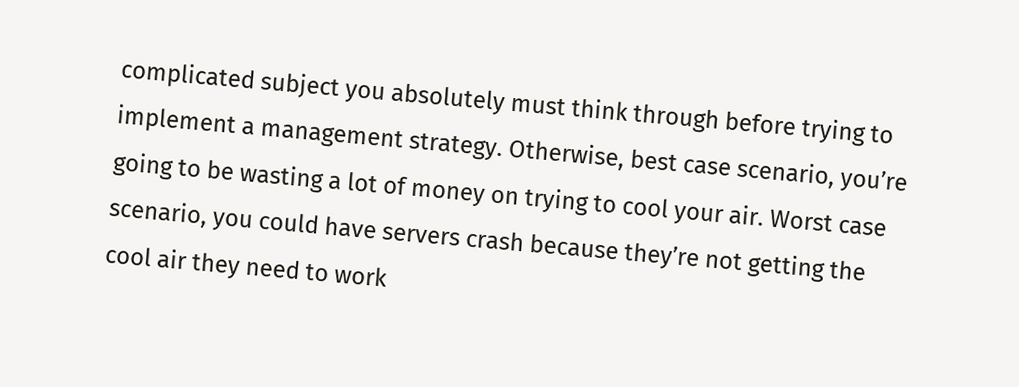complicated subject you absolutely must think through before trying to implement a management strategy. Otherwise, best case scenario, you’re going to be wasting a lot of money on trying to cool your air. Worst case scenario, you could have servers crash because they’re not getting the cool air they need to work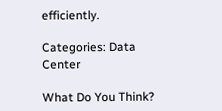efficiently.

Categories: Data Center

What Do You Think?